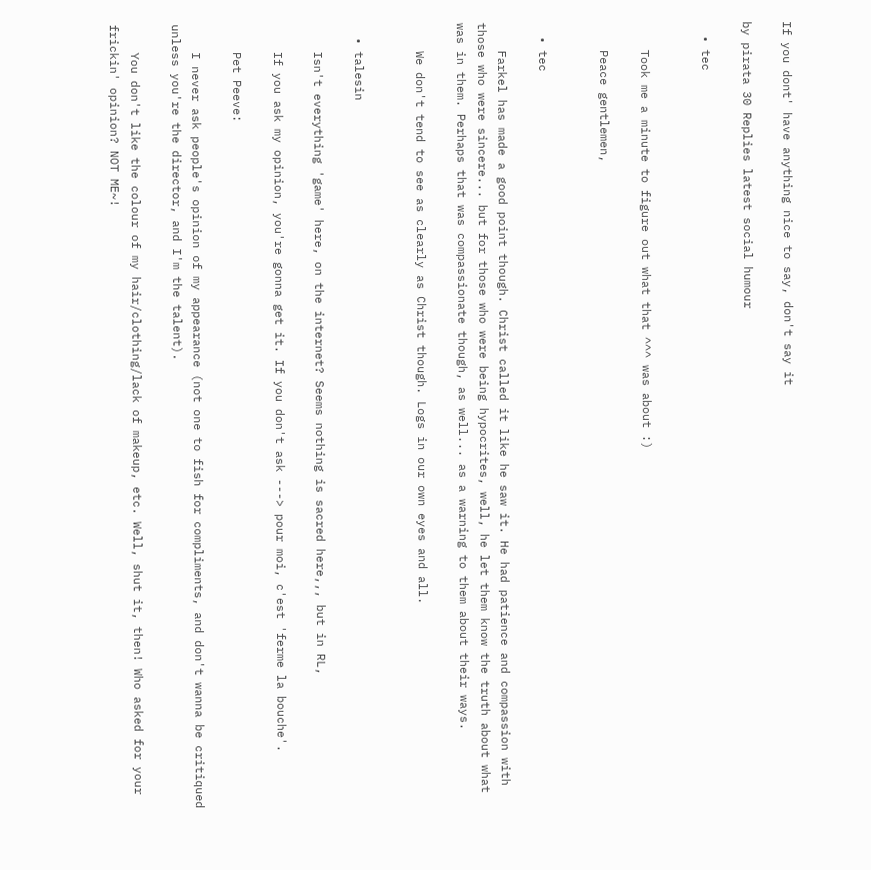If you dont' have anything nice to say, don't say it

by pirata 30 Replies latest social humour

  • tec


    Took me a minute to figure out what that ^^^ was about :)

    Peace gentlemen,


  • tec

    Farkel has made a good point though. Christ called it like he saw it. He had patience and compassion with those who were sincere... but for those who were being hypocrites, well, he let them know the truth about what was in them. Perhaps that was compassionate though, as well... as a warning to them about their ways.

    We don't tend to see as clearly as Christ though. Logs in our own eyes and all.


  • talesin

    Isn't everything 'game' here, on the internet? Seems nothing is sacred here,,, but in RL,

    If you ask my opinion, you're gonna get it. If you don't ask ---> pour moi, c'est 'ferme la bouche'.

    Pet Peeve:

    I never ask people's opinion of my appearance (not one to fish for compliments, and don't wanna be critiqued unless you're the director, and I'm the talent).

    You don't like the colour of my hair/clothing/lack of makeup, etc. Well, shut it, then! Who asked for your frickin' opinion? NOT ME~!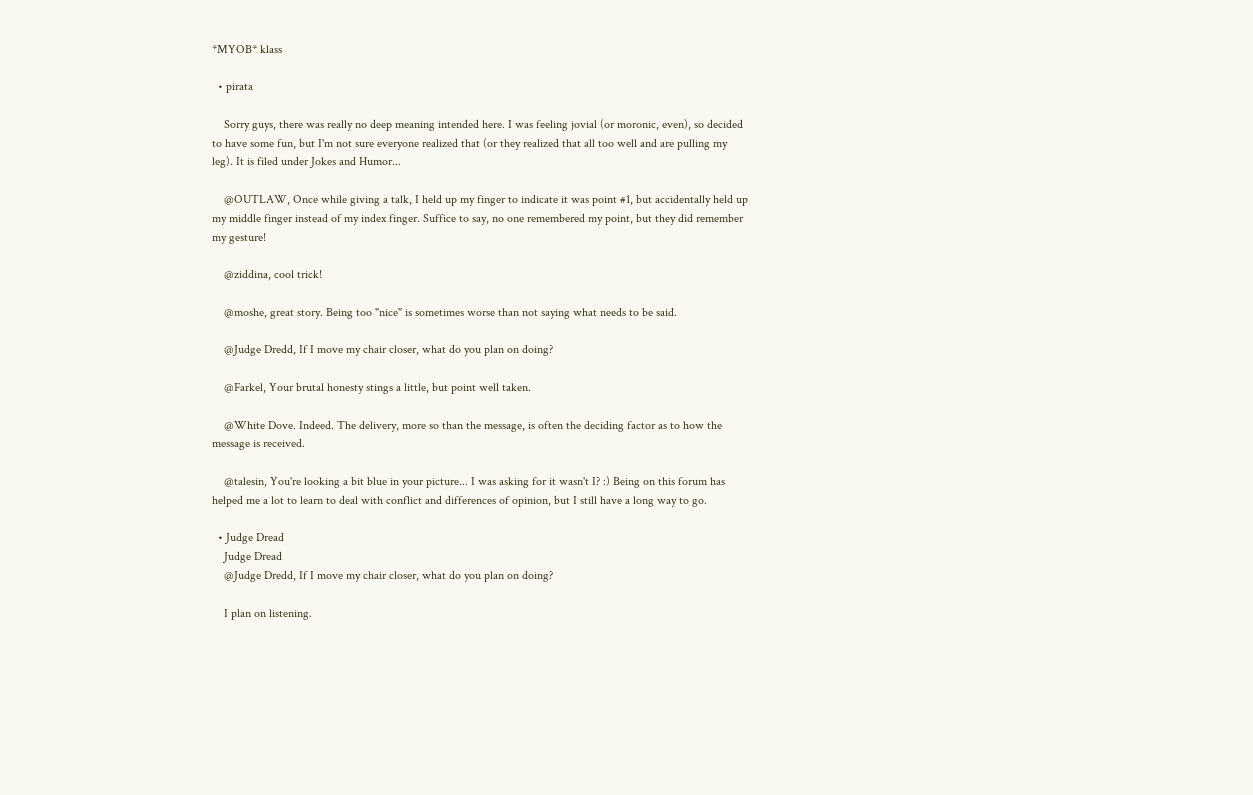*MYOB* klass

  • pirata

    Sorry guys, there was really no deep meaning intended here. I was feeling jovial (or moronic, even), so decided to have some fun, but I'm not sure everyone realized that (or they realized that all too well and are pulling my leg). It is filed under Jokes and Humor...

    @OUTLAW, Once while giving a talk, I held up my finger to indicate it was point #1, but accidentally held up my middle finger instead of my index finger. Suffice to say, no one remembered my point, but they did remember my gesture!

    @ziddina, cool trick!

    @moshe, great story. Being too "nice" is sometimes worse than not saying what needs to be said.

    @Judge Dredd, If I move my chair closer, what do you plan on doing?

    @Farkel, Your brutal honesty stings a little, but point well taken.

    @White Dove. Indeed. The delivery, more so than the message, is often the deciding factor as to how the message is received.

    @talesin, You're looking a bit blue in your picture... I was asking for it wasn't I? :) Being on this forum has helped me a lot to learn to deal with conflict and differences of opinion, but I still have a long way to go.

  • Judge Dread
    Judge Dread
    @Judge Dredd, If I move my chair closer, what do you plan on doing?

    I plan on listening.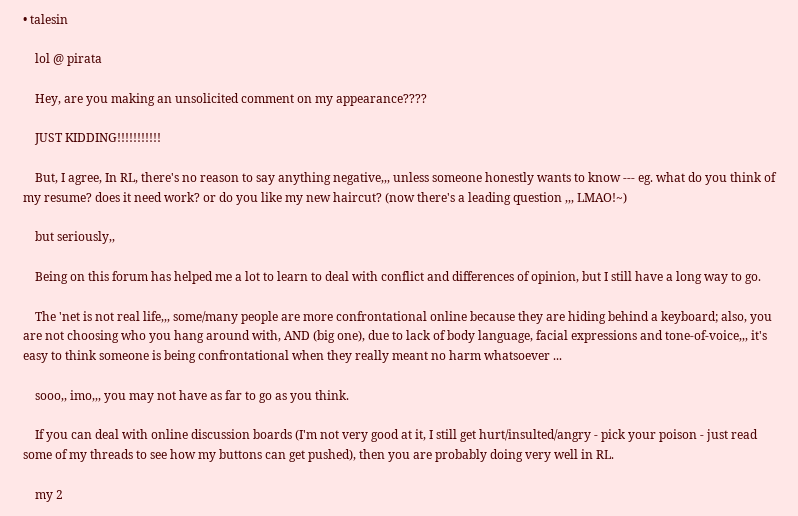• talesin

    lol @ pirata

    Hey, are you making an unsolicited comment on my appearance????

    JUST KIDDING!!!!!!!!!!!

    But, I agree, In RL, there's no reason to say anything negative,,, unless someone honestly wants to know --- eg. what do you think of my resume? does it need work? or do you like my new haircut? (now there's a leading question ,,, LMAO!~)

    but seriously,,

    Being on this forum has helped me a lot to learn to deal with conflict and differences of opinion, but I still have a long way to go.

    The 'net is not real life,,, some/many people are more confrontational online because they are hiding behind a keyboard; also, you are not choosing who you hang around with, AND (big one), due to lack of body language, facial expressions and tone-of-voice,,, it's easy to think someone is being confrontational when they really meant no harm whatsoever ...

    sooo,, imo,,, you may not have as far to go as you think.

    If you can deal with online discussion boards (I'm not very good at it, I still get hurt/insulted/angry - pick your poison - just read some of my threads to see how my buttons can get pushed), then you are probably doing very well in RL.

    my 2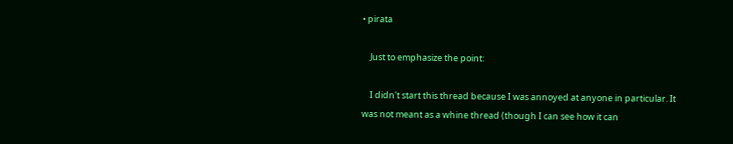• pirata

    Just to emphasize the point:

    I didn't start this thread because I was annoyed at anyone in particular. It was not meant as a whine thread (though I can see how it can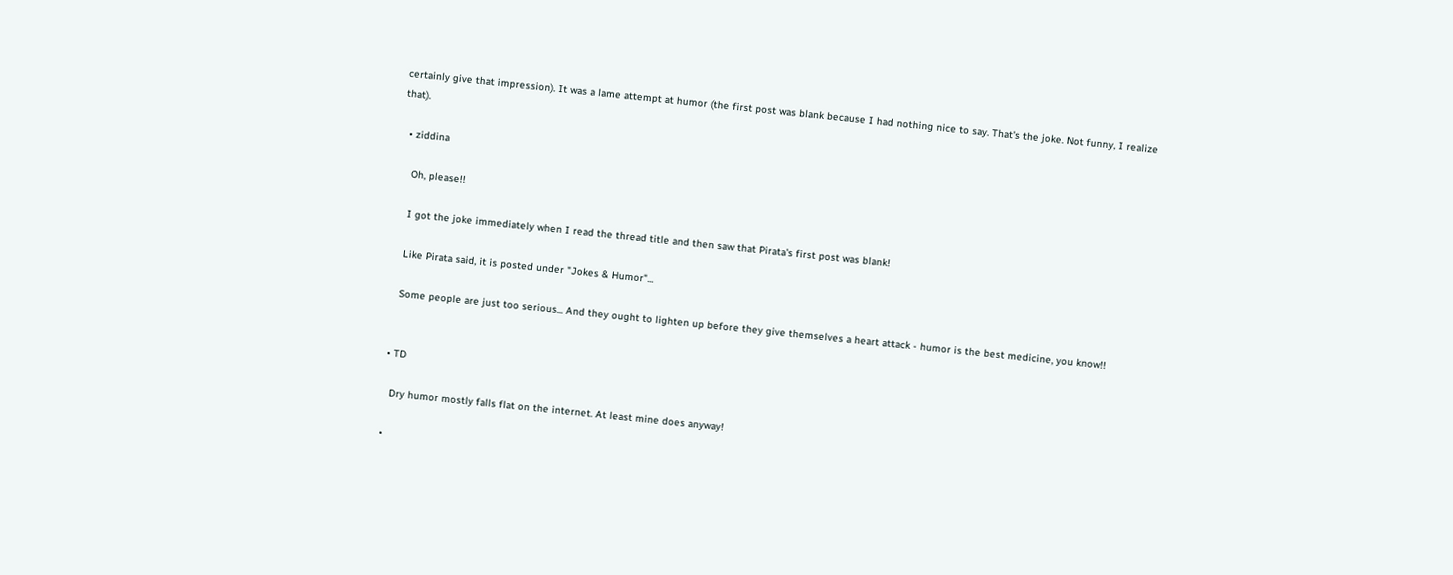certainly give that impression). It was a lame attempt at humor (the first post was blank because I had nothing nice to say. That's the joke. Not funny, I realize that).

  • ziddina

    Oh, please!!

    I got the joke immediately when I read the thread title and then saw that Pirata's first post was blank!

    Like Pirata said, it is posted under "Jokes & Humor"...

    Some people are just too serious... And they ought to lighten up before they give themselves a heart attack - humor is the best medicine, you know!!


  • TD

    Dry humor mostly falls flat on the internet. At least mine does anyway!

  •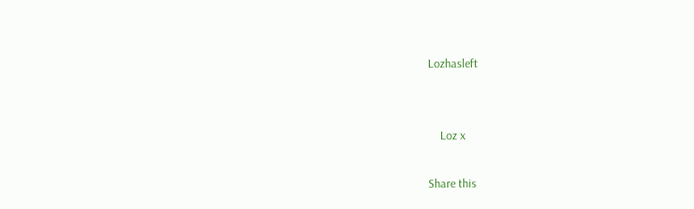Lozhasleft


    Loz x

Share this